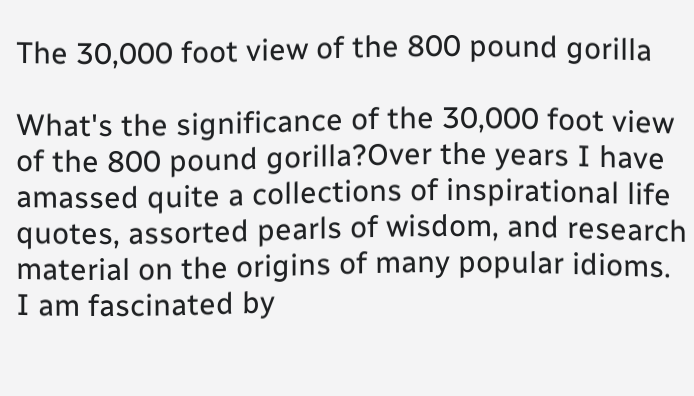The 30,000 foot view of the 800 pound gorilla

What's the significance of the 30,000 foot view of the 800 pound gorilla?Over the years I have amassed quite a collections of inspirational life quotes, assorted pearls of wisdom, and research material on the origins of many popular idioms. I am fascinated by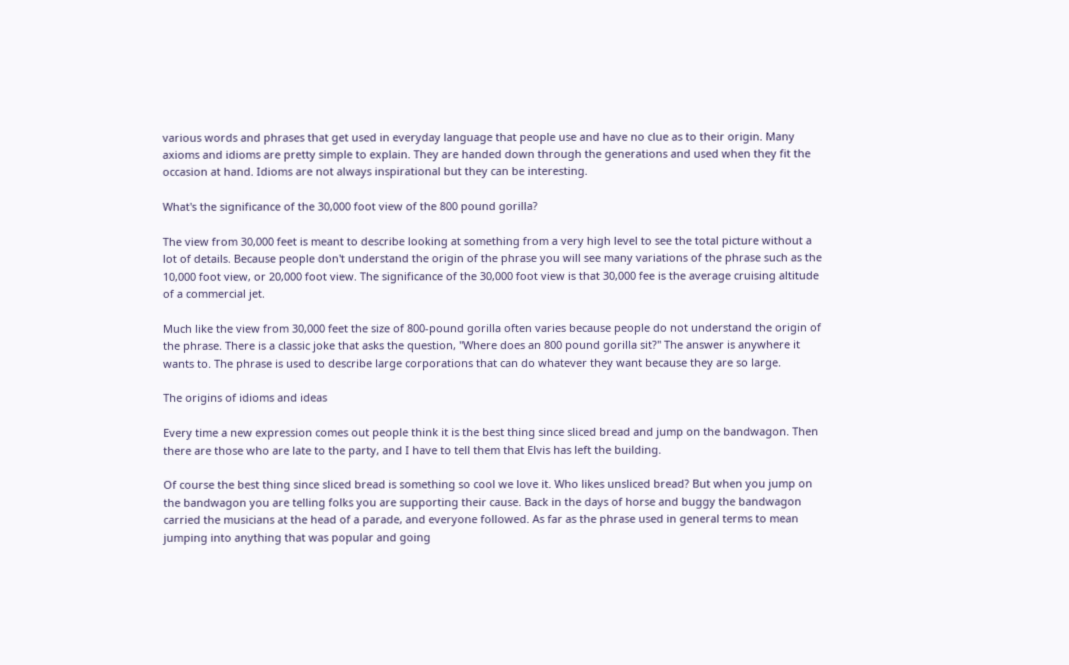various words and phrases that get used in everyday language that people use and have no clue as to their origin. Many axioms and idioms are pretty simple to explain. They are handed down through the generations and used when they fit the occasion at hand. Idioms are not always inspirational but they can be interesting.

What's the significance of the 30,000 foot view of the 800 pound gorilla?

The view from 30,000 feet is meant to describe looking at something from a very high level to see the total picture without a lot of details. Because people don't understand the origin of the phrase you will see many variations of the phrase such as the 10,000 foot view, or 20,000 foot view. The significance of the 30,000 foot view is that 30,000 fee is the average cruising altitude of a commercial jet.

Much like the view from 30,000 feet the size of 800-pound gorilla often varies because people do not understand the origin of the phrase. There is a classic joke that asks the question, "Where does an 800 pound gorilla sit?" The answer is anywhere it wants to. The phrase is used to describe large corporations that can do whatever they want because they are so large.

The origins of idioms and ideas

Every time a new expression comes out people think it is the best thing since sliced bread and jump on the bandwagon. Then there are those who are late to the party, and I have to tell them that Elvis has left the building.

Of course the best thing since sliced bread is something so cool we love it. Who likes unsliced bread? But when you jump on the bandwagon you are telling folks you are supporting their cause. Back in the days of horse and buggy the bandwagon carried the musicians at the head of a parade, and everyone followed. As far as the phrase used in general terms to mean jumping into anything that was popular and going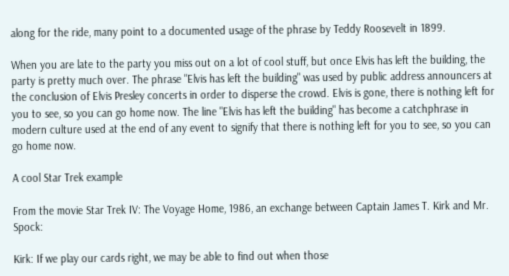along for the ride, many point to a documented usage of the phrase by Teddy Roosevelt in 1899.

When you are late to the party you miss out on a lot of cool stuff, but once Elvis has left the building, the party is pretty much over. The phrase "Elvis has left the building" was used by public address announcers at the conclusion of Elvis Presley concerts in order to disperse the crowd. Elvis is gone, there is nothing left for you to see, so you can go home now. The line "Elvis has left the building" has become a catchphrase in modern culture used at the end of any event to signify that there is nothing left for you to see, so you can go home now.

A cool Star Trek example

From the movie Star Trek IV: The Voyage Home, 1986, an exchange between Captain James T. Kirk and Mr. Spock:

Kirk: If we play our cards right, we may be able to find out when those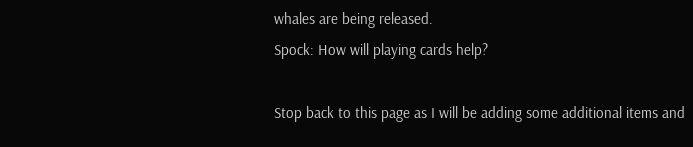whales are being released.
Spock: How will playing cards help?

Stop back to this page as I will be adding some additional items and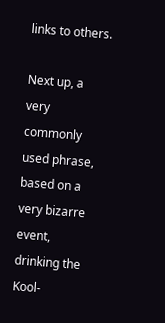links to others.

Next up, a very commonly used phrase, based on a very bizarre event, drinking the Kool-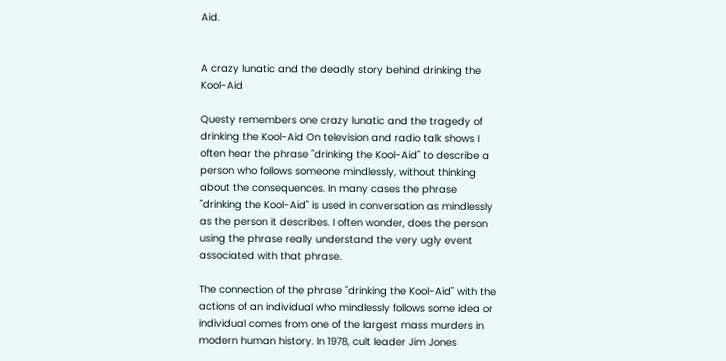Aid.


A crazy lunatic and the deadly story behind drinking the Kool-Aid

Questy remembers one crazy lunatic and the tragedy of drinking the Kool-Aid On television and radio talk shows I often hear the phrase "drinking the Kool-Aid" to describe a person who follows someone mindlessly, without thinking about the consequences. In many cases the phrase "drinking the Kool-Aid" is used in conversation as mindlessly as the person it describes. I often wonder, does the person using the phrase really understand the very ugly event associated with that phrase.

The connection of the phrase "drinking the Kool-Aid" with the actions of an individual who mindlessly follows some idea or individual comes from one of the largest mass murders in modern human history. In 1978, cult leader Jim Jones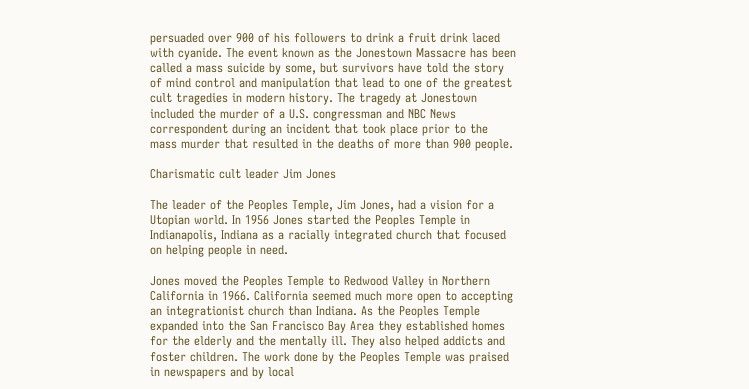persuaded over 900 of his followers to drink a fruit drink laced with cyanide. The event known as the Jonestown Massacre has been called a mass suicide by some, but survivors have told the story of mind control and manipulation that lead to one of the greatest cult tragedies in modern history. The tragedy at Jonestown included the murder of a U.S. congressman and NBC News correspondent during an incident that took place prior to the mass murder that resulted in the deaths of more than 900 people.

Charismatic cult leader Jim Jones

The leader of the Peoples Temple, Jim Jones, had a vision for a Utopian world. In 1956 Jones started the Peoples Temple in Indianapolis, Indiana as a racially integrated church that focused on helping people in need.

Jones moved the Peoples Temple to Redwood Valley in Northern California in 1966. California seemed much more open to accepting an integrationist church than Indiana. As the Peoples Temple expanded into the San Francisco Bay Area they established homes for the elderly and the mentally ill. They also helped addicts and foster children. The work done by the Peoples Temple was praised in newspapers and by local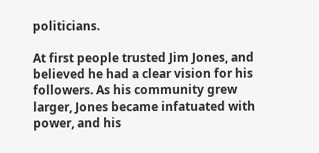politicians.

At first people trusted Jim Jones, and believed he had a clear vision for his followers. As his community grew larger, Jones became infatuated with power, and his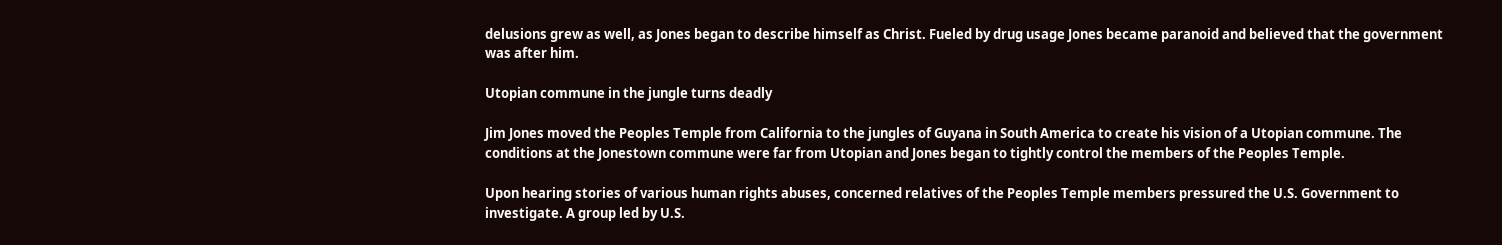delusions grew as well, as Jones began to describe himself as Christ. Fueled by drug usage Jones became paranoid and believed that the government was after him.

Utopian commune in the jungle turns deadly

Jim Jones moved the Peoples Temple from California to the jungles of Guyana in South America to create his vision of a Utopian commune. The conditions at the Jonestown commune were far from Utopian and Jones began to tightly control the members of the Peoples Temple.

Upon hearing stories of various human rights abuses, concerned relatives of the Peoples Temple members pressured the U.S. Government to investigate. A group led by U.S.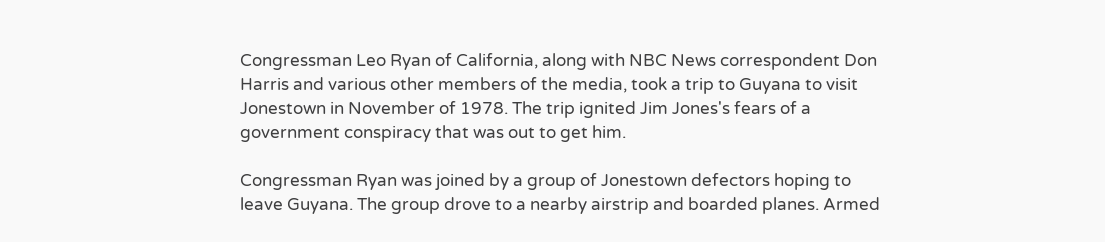Congressman Leo Ryan of California, along with NBC News correspondent Don Harris and various other members of the media, took a trip to Guyana to visit Jonestown in November of 1978. The trip ignited Jim Jones's fears of a government conspiracy that was out to get him.

Congressman Ryan was joined by a group of Jonestown defectors hoping to leave Guyana. The group drove to a nearby airstrip and boarded planes. Armed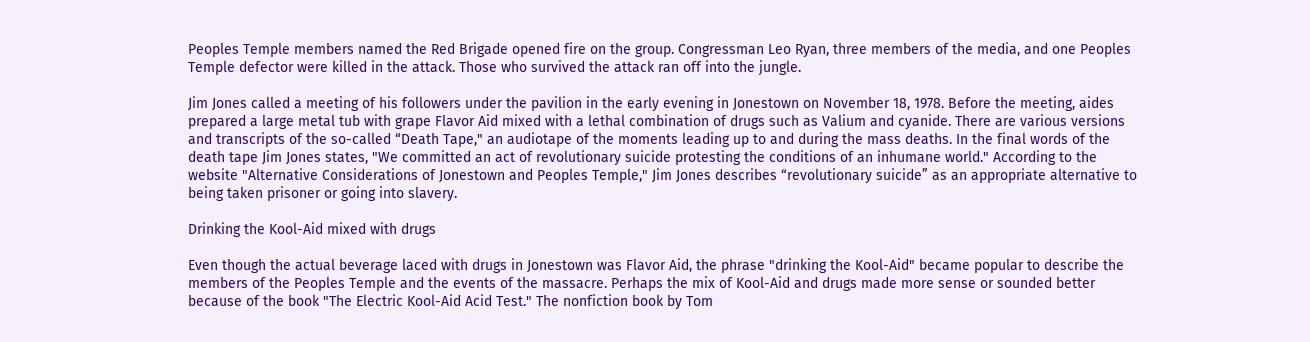Peoples Temple members named the Red Brigade opened fire on the group. Congressman Leo Ryan, three members of the media, and one Peoples Temple defector were killed in the attack. Those who survived the attack ran off into the jungle.

Jim Jones called a meeting of his followers under the pavilion in the early evening in Jonestown on November 18, 1978. Before the meeting, aides prepared a large metal tub with grape Flavor Aid mixed with a lethal combination of drugs such as Valium and cyanide. There are various versions and transcripts of the so-called “Death Tape," an audiotape of the moments leading up to and during the mass deaths. In the final words of the death tape Jim Jones states, "We committed an act of revolutionary suicide protesting the conditions of an inhumane world." According to the website "Alternative Considerations of Jonestown and Peoples Temple," Jim Jones describes “revolutionary suicide” as an appropriate alternative to being taken prisoner or going into slavery.

Drinking the Kool-Aid mixed with drugs

Even though the actual beverage laced with drugs in Jonestown was Flavor Aid, the phrase "drinking the Kool-Aid" became popular to describe the members of the Peoples Temple and the events of the massacre. Perhaps the mix of Kool-Aid and drugs made more sense or sounded better because of the book "The Electric Kool-Aid Acid Test." The nonfiction book by Tom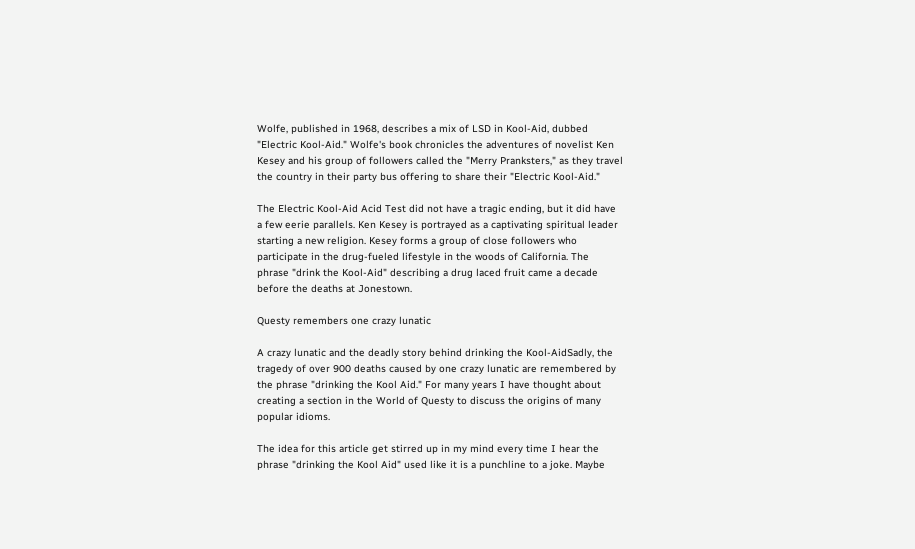Wolfe, published in 1968, describes a mix of LSD in Kool-Aid, dubbed "Electric Kool-Aid." Wolfe's book chronicles the adventures of novelist Ken Kesey and his group of followers called the "Merry Pranksters," as they travel the country in their party bus offering to share their "Electric Kool-Aid."

The Electric Kool-Aid Acid Test did not have a tragic ending, but it did have a few eerie parallels. Ken Kesey is portrayed as a captivating spiritual leader starting a new religion. Kesey forms a group of close followers who participate in the drug-fueled lifestyle in the woods of California. The phrase "drink the Kool-Aid" describing a drug laced fruit came a decade before the deaths at Jonestown.

Questy remembers one crazy lunatic

A crazy lunatic and the deadly story behind drinking the Kool-AidSadly, the tragedy of over 900 deaths caused by one crazy lunatic are remembered by the phrase "drinking the Kool Aid." For many years I have thought about creating a section in the World of Questy to discuss the origins of many popular idioms.

The idea for this article get stirred up in my mind every time I hear the phrase "drinking the Kool Aid" used like it is a punchline to a joke. Maybe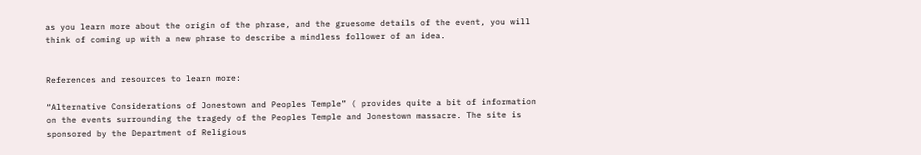as you learn more about the origin of the phrase, and the gruesome details of the event, you will think of coming up with a new phrase to describe a mindless follower of an idea.


References and resources to learn more:

“Alternative Considerations of Jonestown and Peoples Temple” ( provides quite a bit of information on the events surrounding the tragedy of the Peoples Temple and Jonestown massacre. The site is sponsored by the Department of Religious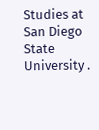Studies at San Diego State University .